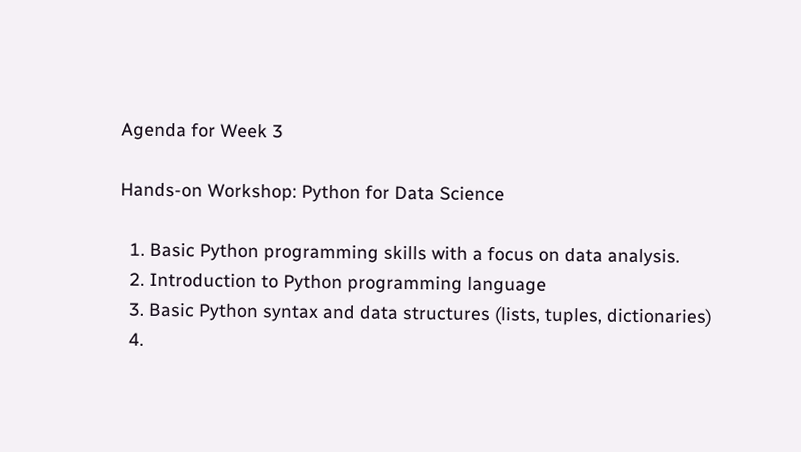Agenda for Week 3

Hands-on Workshop: Python for Data Science

  1. Basic Python programming skills with a focus on data analysis.
  2. Introduction to Python programming language
  3. Basic Python syntax and data structures (lists, tuples, dictionaries)
  4.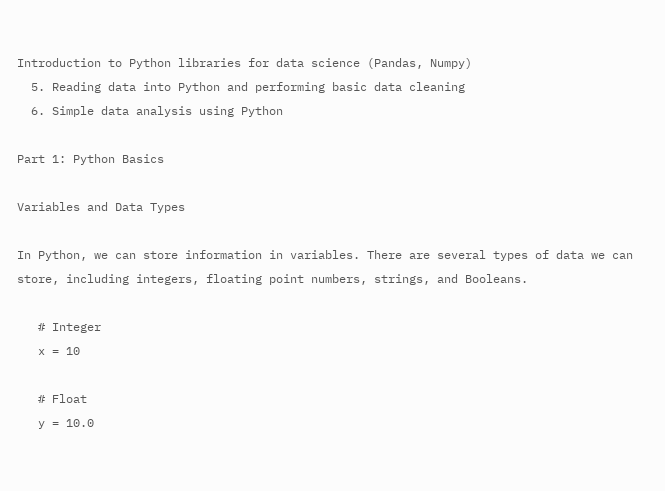Introduction to Python libraries for data science (Pandas, Numpy)
  5. Reading data into Python and performing basic data cleaning
  6. Simple data analysis using Python

Part 1: Python Basics

Variables and Data Types

In Python, we can store information in variables. There are several types of data we can store, including integers, floating point numbers, strings, and Booleans.

   # Integer
   x = 10

   # Float
   y = 10.0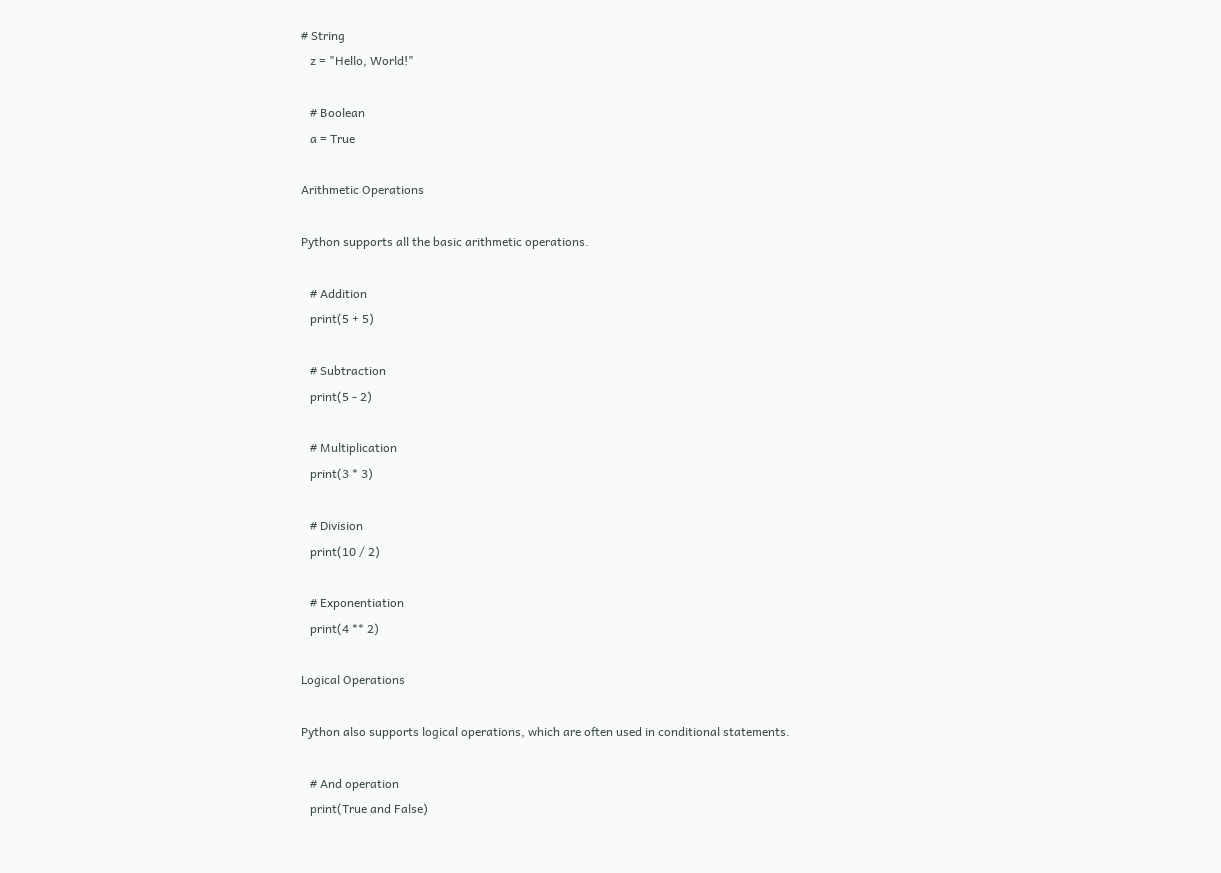# String
   z = "Hello, World!"

   # Boolean
   a = True

Arithmetic Operations

Python supports all the basic arithmetic operations.

   # Addition
   print(5 + 5)

   # Subtraction
   print(5 - 2)

   # Multiplication
   print(3 * 3)

   # Division
   print(10 / 2)

   # Exponentiation
   print(4 ** 2)

Logical Operations

Python also supports logical operations, which are often used in conditional statements.

   # And operation
   print(True and False)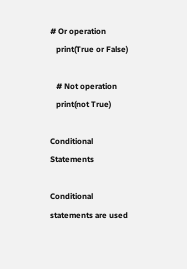# Or operation
   print(True or False)

   # Not operation
   print(not True)

Conditional Statements

Conditional statements are used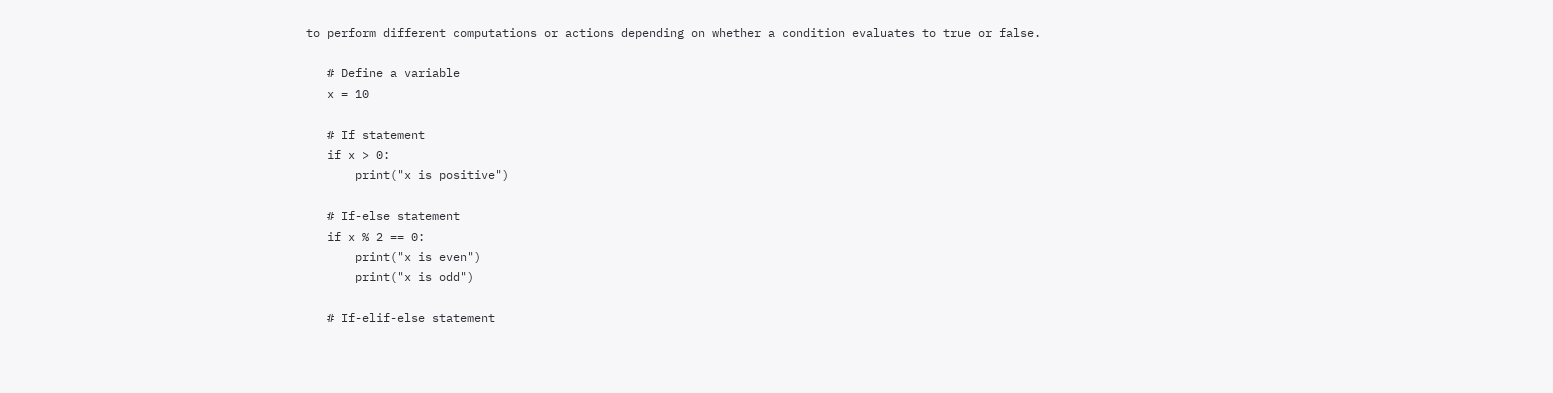to perform different computations or actions depending on whether a condition evaluates to true or false.

   # Define a variable
   x = 10

   # If statement
   if x > 0:
       print("x is positive")

   # If-else statement
   if x % 2 == 0:
       print("x is even")
       print("x is odd")

   # If-elif-else statement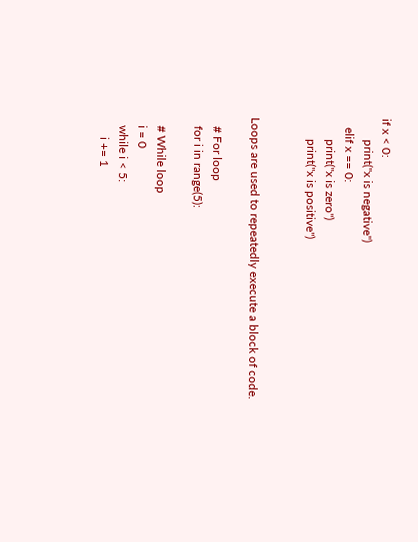if x < 0:
       print("x is negative")
   elif x == 0:
       print("x is zero")
       print("x is positive")


Loops are used to repeatedly execute a block of code.

   # For loop
   for i in range(5):

   # While loop
   i = 0
   while i < 5:
       i += 1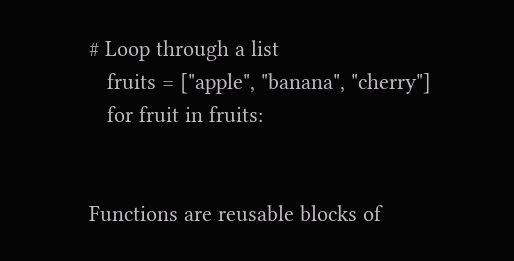# Loop through a list
   fruits = ["apple", "banana", "cherry"]
   for fruit in fruits:


Functions are reusable blocks of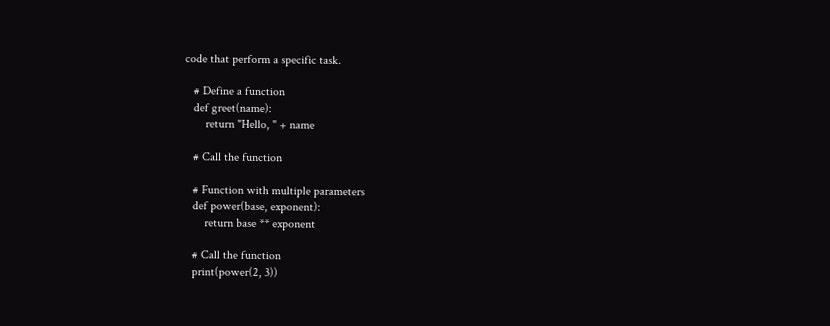code that perform a specific task.

   # Define a function
   def greet(name):
       return "Hello, " + name

   # Call the function

   # Function with multiple parameters
   def power(base, exponent):
       return base ** exponent

   # Call the function
   print(power(2, 3))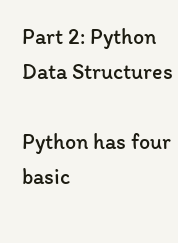Part 2: Python Data Structures

Python has four basic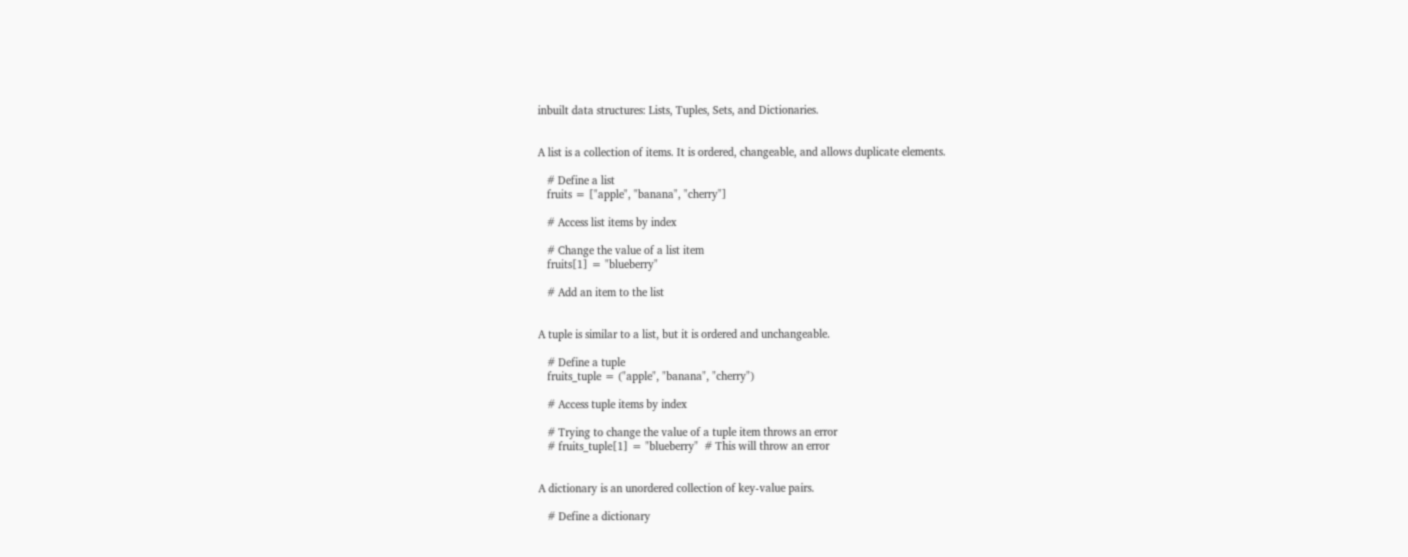inbuilt data structures: Lists, Tuples, Sets, and Dictionaries.


A list is a collection of items. It is ordered, changeable, and allows duplicate elements.

   # Define a list
   fruits = ["apple", "banana", "cherry"]

   # Access list items by index

   # Change the value of a list item
   fruits[1] = "blueberry"

   # Add an item to the list


A tuple is similar to a list, but it is ordered and unchangeable.

   # Define a tuple
   fruits_tuple = ("apple", "banana", "cherry")

   # Access tuple items by index

   # Trying to change the value of a tuple item throws an error
   # fruits_tuple[1] = "blueberry"  # This will throw an error


A dictionary is an unordered collection of key-value pairs.

   # Define a dictionary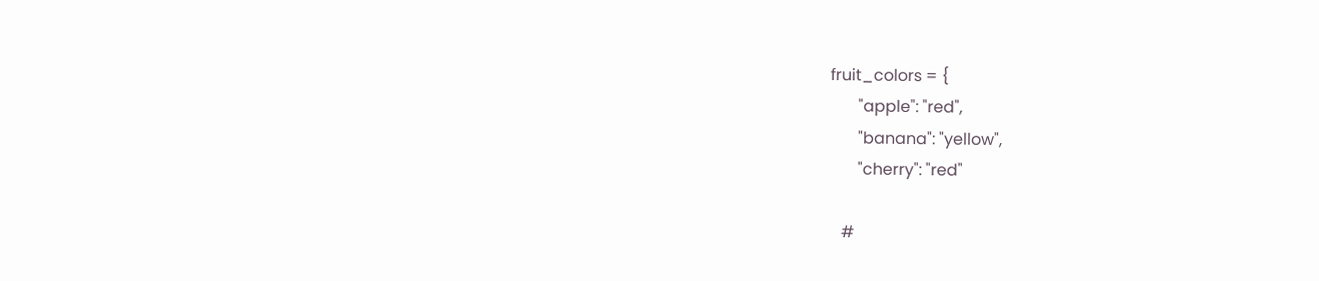fruit_colors = {
       "apple": "red",
       "banana": "yellow",
       "cherry": "red"

   #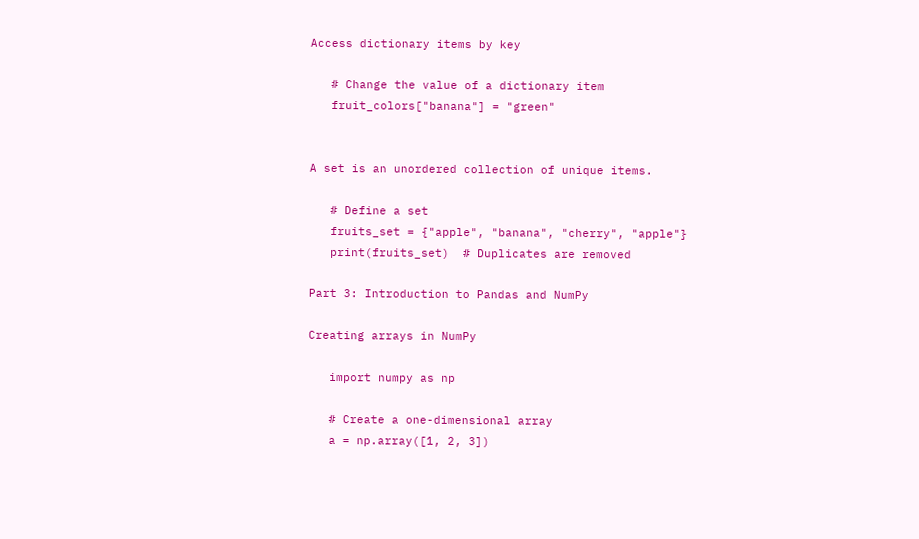Access dictionary items by key

   # Change the value of a dictionary item
   fruit_colors["banana"] = "green"


A set is an unordered collection of unique items.

   # Define a set
   fruits_set = {"apple", "banana", "cherry", "apple"}
   print(fruits_set)  # Duplicates are removed

Part 3: Introduction to Pandas and NumPy

Creating arrays in NumPy

   import numpy as np

   # Create a one-dimensional array
   a = np.array([1, 2, 3])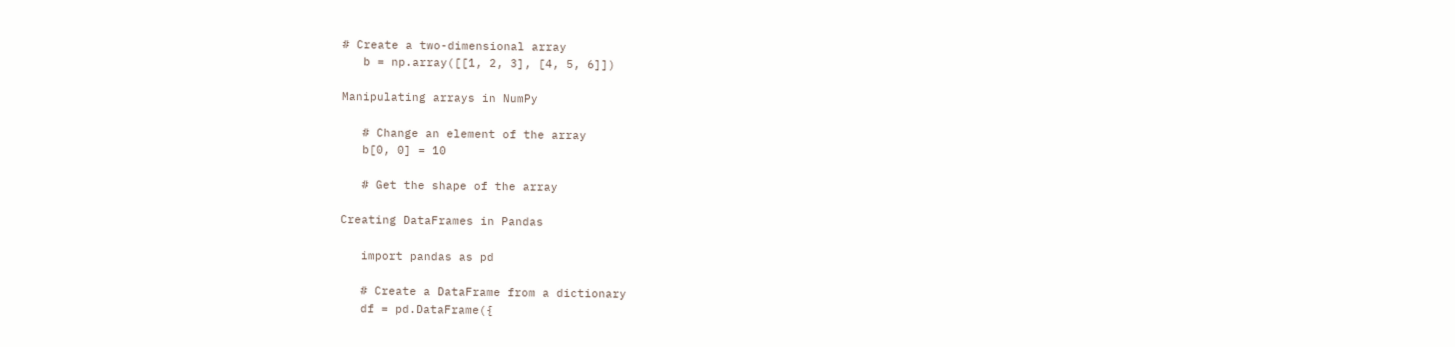# Create a two-dimensional array
   b = np.array([[1, 2, 3], [4, 5, 6]])

Manipulating arrays in NumPy

   # Change an element of the array
   b[0, 0] = 10

   # Get the shape of the array

Creating DataFrames in Pandas

   import pandas as pd

   # Create a DataFrame from a dictionary
   df = pd.DataFrame({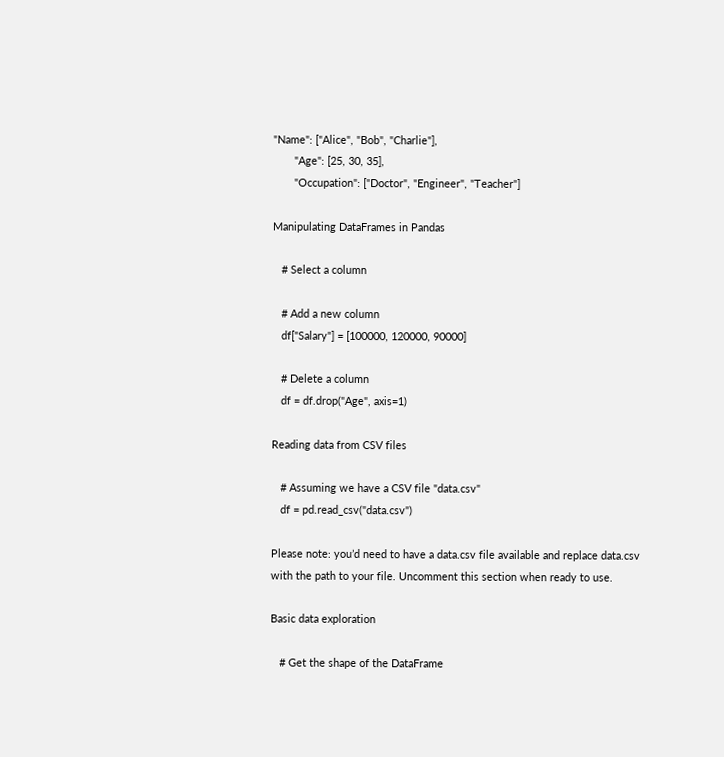"Name": ["Alice", "Bob", "Charlie"],
       "Age": [25, 30, 35],
       "Occupation": ["Doctor", "Engineer", "Teacher"]

Manipulating DataFrames in Pandas

   # Select a column

   # Add a new column
   df["Salary"] = [100000, 120000, 90000]

   # Delete a column
   df = df.drop("Age", axis=1)

Reading data from CSV files

   # Assuming we have a CSV file "data.csv"
   df = pd.read_csv("data.csv")

Please note: you’d need to have a data.csv file available and replace data.csv with the path to your file. Uncomment this section when ready to use.

Basic data exploration

   # Get the shape of the DataFrame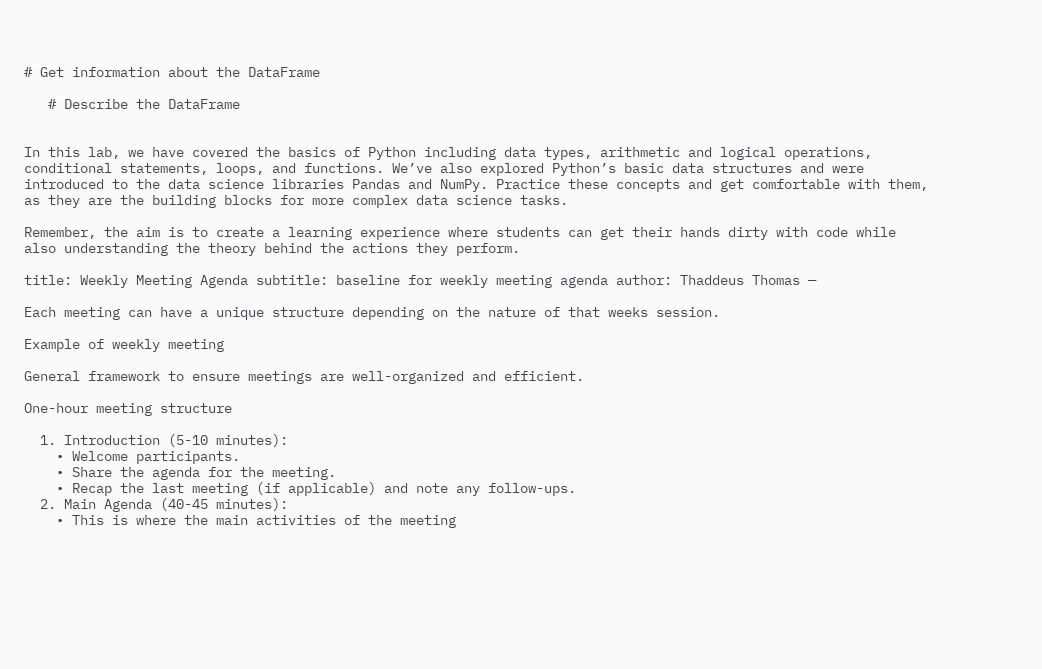# Get information about the DataFrame

   # Describe the DataFrame


In this lab, we have covered the basics of Python including data types, arithmetic and logical operations, conditional statements, loops, and functions. We’ve also explored Python’s basic data structures and were introduced to the data science libraries Pandas and NumPy. Practice these concepts and get comfortable with them, as they are the building blocks for more complex data science tasks.

Remember, the aim is to create a learning experience where students can get their hands dirty with code while also understanding the theory behind the actions they perform.

title: Weekly Meeting Agenda subtitle: baseline for weekly meeting agenda author: Thaddeus Thomas —

Each meeting can have a unique structure depending on the nature of that weeks session.

Example of weekly meeting

General framework to ensure meetings are well-organized and efficient.

One-hour meeting structure

  1. Introduction (5-10 minutes):
    • Welcome participants.
    • Share the agenda for the meeting.
    • Recap the last meeting (if applicable) and note any follow-ups.
  2. Main Agenda (40-45 minutes):
    • This is where the main activities of the meeting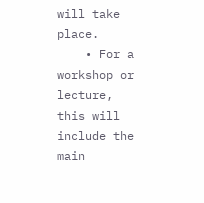will take place.
    • For a workshop or lecture, this will include the main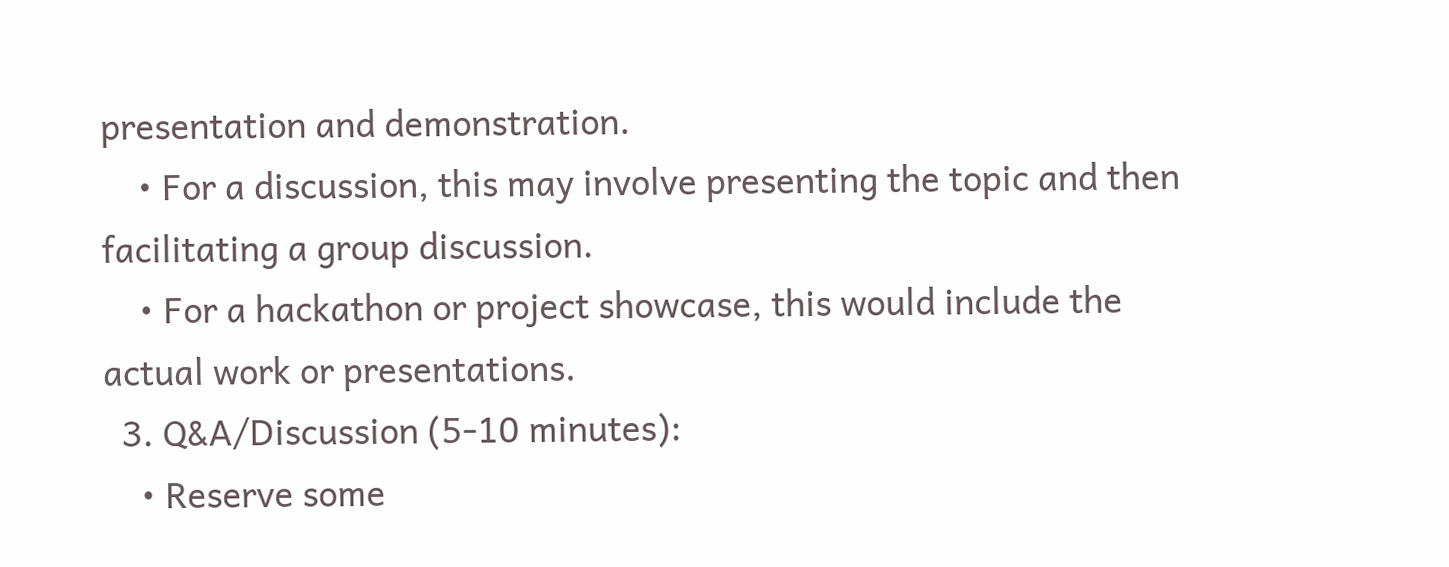presentation and demonstration.
    • For a discussion, this may involve presenting the topic and then facilitating a group discussion.
    • For a hackathon or project showcase, this would include the actual work or presentations.
  3. Q&A/Discussion (5-10 minutes):
    • Reserve some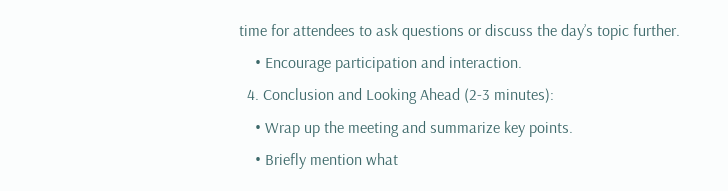time for attendees to ask questions or discuss the day’s topic further.
    • Encourage participation and interaction.
  4. Conclusion and Looking Ahead (2-3 minutes):
    • Wrap up the meeting and summarize key points.
    • Briefly mention what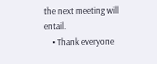the next meeting will entail.
    • Thank everyone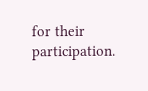for their participation.